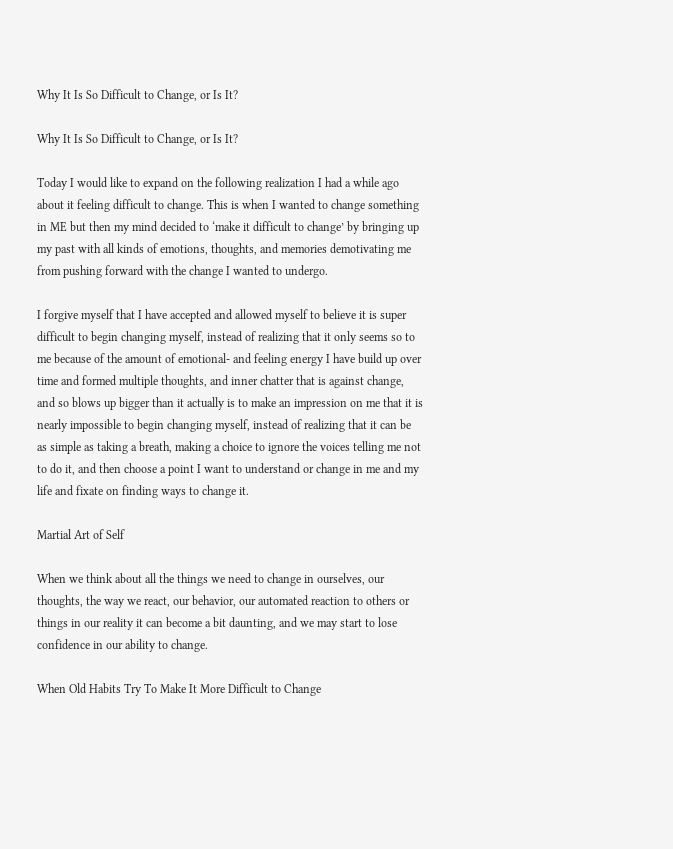Why It Is So Difficult to Change, or Is It?

Why It Is So Difficult to Change, or Is It?

Today I would like to expand on the following realization I had a while ago about it feeling difficult to change. This is when I wanted to change something in ME but then my mind decided to ‘make it difficult to change’ by bringing up my past with all kinds of emotions, thoughts, and memories demotivating me from pushing forward with the change I wanted to undergo.

I forgive myself that I have accepted and allowed myself to believe it is super difficult to begin changing myself, instead of realizing that it only seems so to me because of the amount of emotional- and feeling energy I have build up over time and formed multiple thoughts, and inner chatter that is against change, and so blows up bigger than it actually is to make an impression on me that it is nearly impossible to begin changing myself, instead of realizing that it can be as simple as taking a breath, making a choice to ignore the voices telling me not to do it, and then choose a point I want to understand or change in me and my life and fixate on finding ways to change it.

Martial Art of Self

When we think about all the things we need to change in ourselves, our thoughts, the way we react, our behavior, our automated reaction to others or things in our reality it can become a bit daunting, and we may start to lose confidence in our ability to change.

When Old Habits Try To Make It More Difficult to Change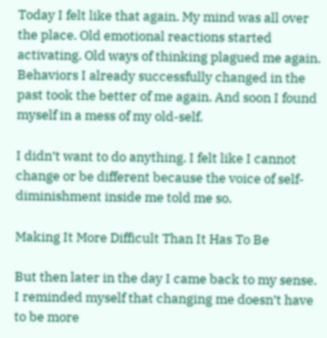Today I felt like that again. My mind was all over the place. Old emotional reactions started activating. Old ways of thinking plagued me again. Behaviors I already successfully changed in the past took the better of me again. And soon I found myself in a mess of my old-self.

I didn’t want to do anything. I felt like I cannot change or be different because the voice of self-diminishment inside me told me so.

Making It More Difficult Than It Has To Be

But then later in the day I came back to my sense. I reminded myself that changing me doesn’t have to be more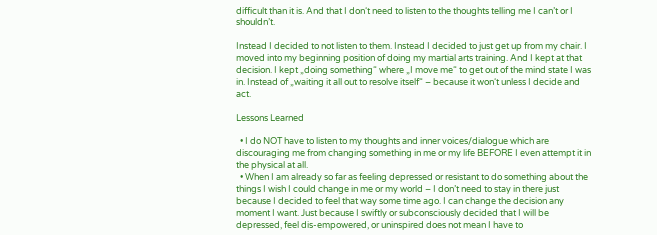difficult than it is. And that I don‘t need to listen to the thoughts telling me I can’t or I shouldn’t.

Instead I decided to not listen to them. Instead I decided to just get up from my chair. I moved into my beginning position of doing my martial arts training. And I kept at that decision. I kept „doing something“ where „I move me“ to get out of the mind state I was in. Instead of „waiting it all out to resolve itself“ – because it won‘t unless I decide and act.

Lessons Learned

  • I do NOT have to listen to my thoughts and inner voices/dialogue which are discouraging me from changing something in me or my life BEFORE I even attempt it in the physical at all.
  • When I am already so far as feeling depressed or resistant to do something about the things I wish I could change in me or my world – I don’t need to stay in there just because I decided to feel that way some time ago. I can change the decision any moment I want. Just because I swiftly or subconsciously decided that I will be depressed, feel dis-empowered, or uninspired does not mean I have to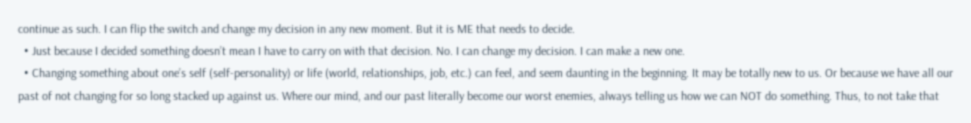continue as such. I can flip the switch and change my decision in any new moment. But it is ME that needs to decide.
  • Just because I decided something doesn’t mean I have to carry on with that decision. No. I can change my decision. I can make a new one.
  • Changing something about one’s self (self-personality) or life (world, relationships, job, etc.) can feel, and seem daunting in the beginning. It may be totally new to us. Or because we have all our past of not changing for so long stacked up against us. Where our mind, and our past literally become our worst enemies, always telling us how we can NOT do something. Thus, to not take that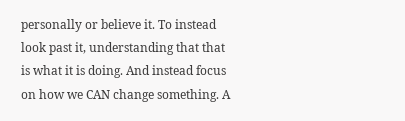personally or believe it. To instead look past it, understanding that that is what it is doing. And instead focus on how we CAN change something. A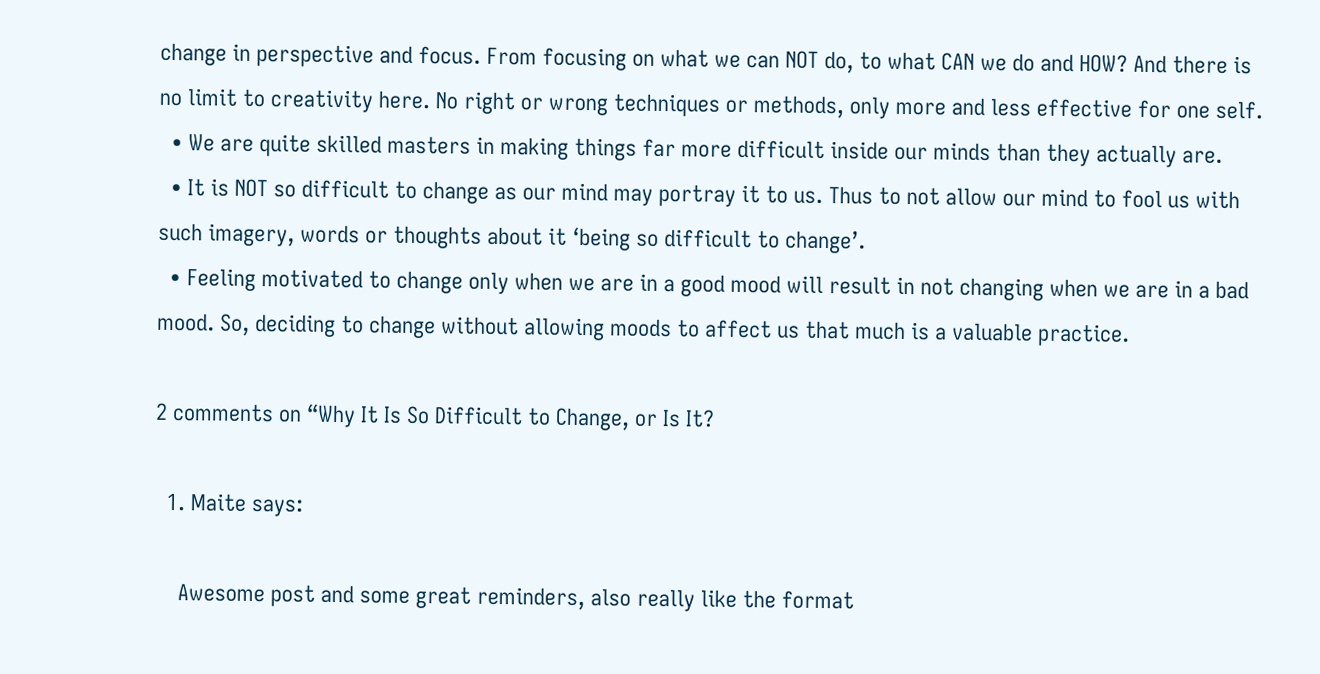change in perspective and focus. From focusing on what we can NOT do, to what CAN we do and HOW? And there is no limit to creativity here. No right or wrong techniques or methods, only more and less effective for one self.
  • We are quite skilled masters in making things far more difficult inside our minds than they actually are.
  • It is NOT so difficult to change as our mind may portray it to us. Thus to not allow our mind to fool us with such imagery, words or thoughts about it ‘being so difficult to change’.
  • Feeling motivated to change only when we are in a good mood will result in not changing when we are in a bad mood. So, deciding to change without allowing moods to affect us that much is a valuable practice.

2 comments on “Why It Is So Difficult to Change, or Is It?

  1. Maite says:

    Awesome post and some great reminders, also really like the format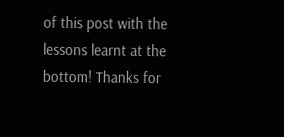of this post with the lessons learnt at the bottom! Thanks for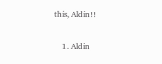this, Aldin!!

    1. Aldin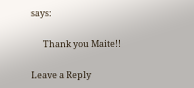says:

      Thank you Maite!!

Leave a Reply